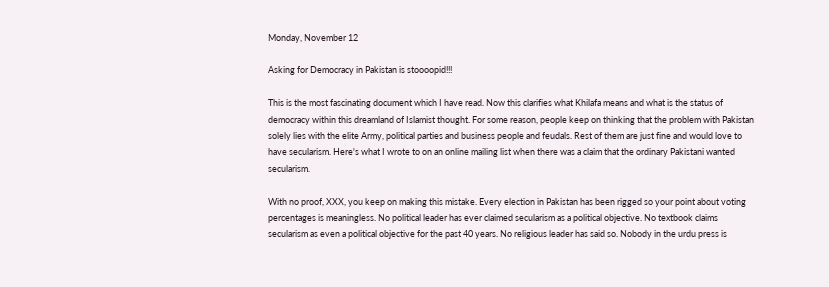Monday, November 12

Asking for Democracy in Pakistan is stoooopid!!!

This is the most fascinating document which I have read. Now this clarifies what Khilafa means and what is the status of democracy within this dreamland of Islamist thought. For some reason, people keep on thinking that the problem with Pakistan solely lies with the elite Army, political parties and business people and feudals. Rest of them are just fine and would love to have secularism. Here's what I wrote to on an online mailing list when there was a claim that the ordinary Pakistani wanted secularism.

With no proof, XXX, you keep on making this mistake. Every election in Pakistan has been rigged so your point about voting percentages is meaningless. No political leader has ever claimed secularism as a political objective. No textbook claims secularism as even a political objective for the past 40 years. No religious leader has said so. Nobody in the urdu press is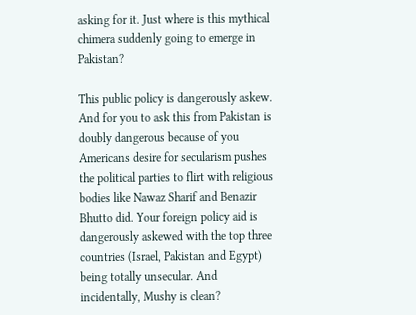asking for it. Just where is this mythical chimera suddenly going to emerge in Pakistan?

This public policy is dangerously askew. And for you to ask this from Pakistan is doubly dangerous because of you Americans desire for secularism pushes the political parties to flirt with religious bodies like Nawaz Sharif and Benazir Bhutto did. Your foreign policy aid is dangerously askewed with the top three countries (Israel, Pakistan and Egypt) being totally unsecular. And incidentally, Mushy is clean?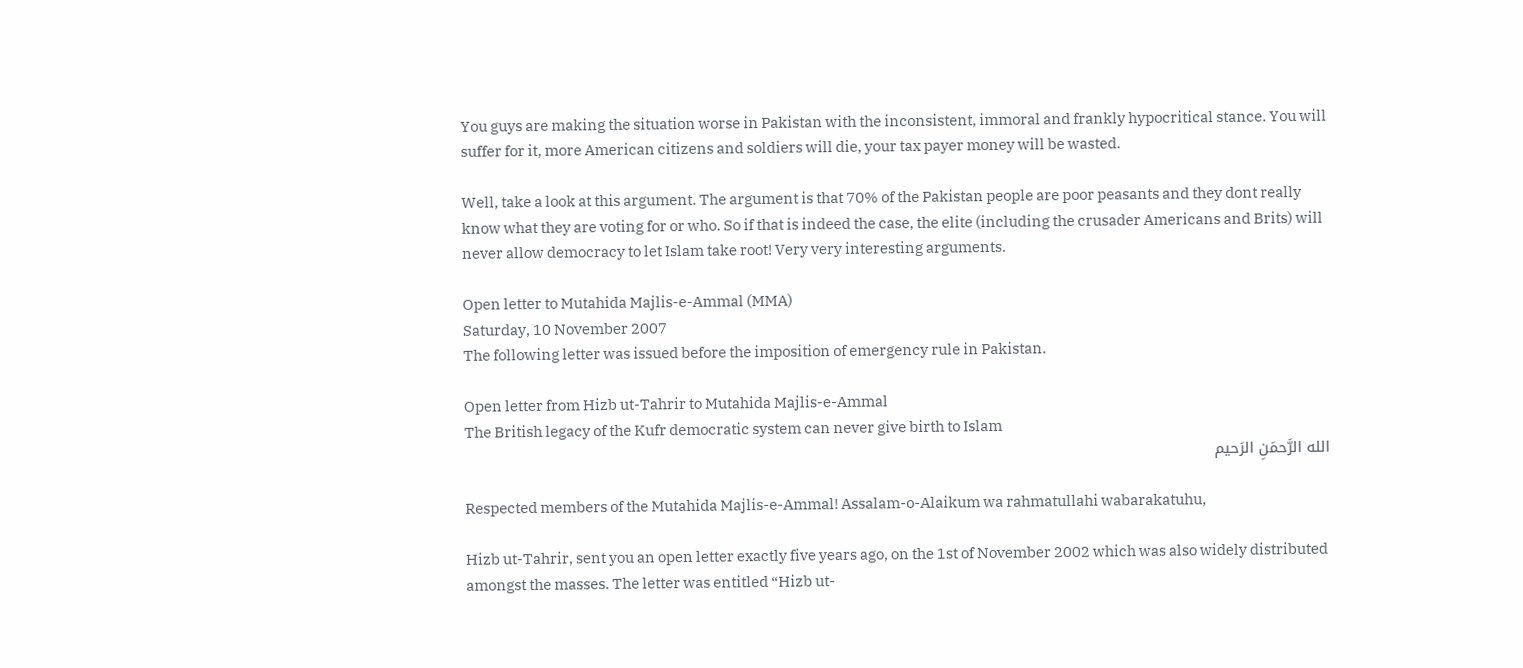You guys are making the situation worse in Pakistan with the inconsistent, immoral and frankly hypocritical stance. You will suffer for it, more American citizens and soldiers will die, your tax payer money will be wasted.

Well, take a look at this argument. The argument is that 70% of the Pakistan people are poor peasants and they dont really know what they are voting for or who. So if that is indeed the case, the elite (including the crusader Americans and Brits) will never allow democracy to let Islam take root! Very very interesting arguments.

Open letter to Mutahida Majlis-e-Ammal (MMA)
Saturday, 10 November 2007
The following letter was issued before the imposition of emergency rule in Pakistan.

Open letter from Hizb ut-Tahrir to Mutahida Majlis-e-Ammal
The British legacy of the Kufr democratic system can never give birth to Islam
الله الرَّحمَنِ الرَحيم

Respected members of the Mutahida Majlis-e-Ammal! Assalam-o-Alaikum wa rahmatullahi wabarakatuhu,

Hizb ut-Tahrir, sent you an open letter exactly five years ago, on the 1st of November 2002 which was also widely distributed amongst the masses. The letter was entitled “Hizb ut-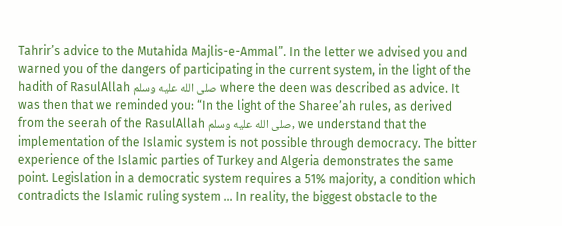Tahrir’s advice to the Mutahida Majlis-e-Ammal”. In the letter we advised you and warned you of the dangers of participating in the current system, in the light of the hadith of RasulAllah صلى الله عليه وسلم where the deen was described as advice. It was then that we reminded you: “In the light of the Sharee’ah rules, as derived from the seerah of the RasulAllah صلى الله عليه وسلم, we understand that the implementation of the Islamic system is not possible through democracy. The bitter experience of the Islamic parties of Turkey and Algeria demonstrates the same point. Legislation in a democratic system requires a 51% majority, a condition which contradicts the Islamic ruling system … In reality, the biggest obstacle to the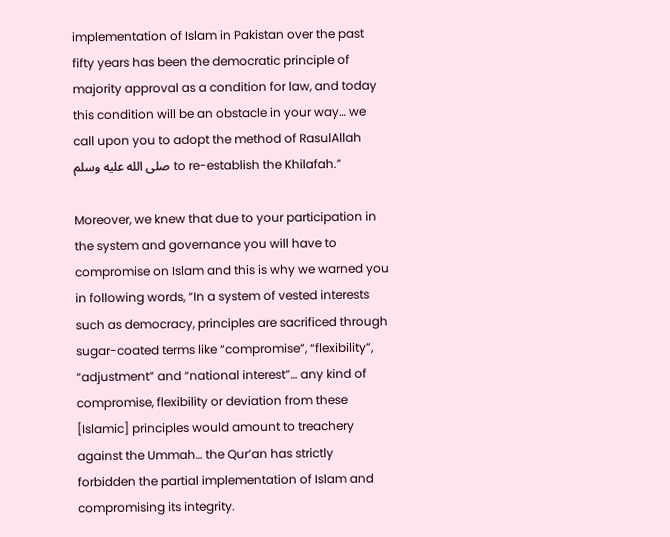implementation of Islam in Pakistan over the past fifty years has been the democratic principle of majority approval as a condition for law, and today this condition will be an obstacle in your way… we call upon you to adopt the method of RasulAllah صلى الله عليه وسلم to re-establish the Khilafah.”

Moreover, we knew that due to your participation in the system and governance you will have to compromise on Islam and this is why we warned you in following words, “In a system of vested interests such as democracy, principles are sacrificed through sugar-coated terms like “compromise”, “flexibility”, “adjustment” and “national interest”… any kind of compromise, flexibility or deviation from these [Islamic] principles would amount to treachery against the Ummah… the Qur’an has strictly forbidden the partial implementation of Islam and compromising its integrity.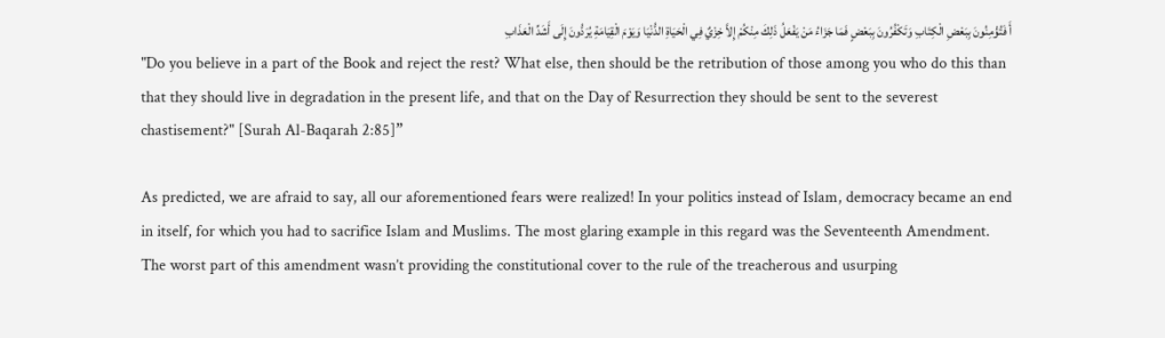أَ فَتُؤْمِنُونَ بِبَعْضِ الْكِتَابِ وَتَكْفُرُونَ بِبَعْضٍ فَمَا جَزَاءُ مَنْ يَفْعَلُ ذَلِكَ مِنْكُمْ إِلاَّ خِزْيٌ فِي الْحَيَاةِ الدُّنْيَا وَيَوْمَ الْقِيَامَةِ يُرَدُّونَ إِلَى أَشَدِّ الْعَذَابِ
"Do you believe in a part of the Book and reject the rest? What else, then should be the retribution of those among you who do this than that they should live in degradation in the present life, and that on the Day of Resurrection they should be sent to the severest chastisement?" [Surah Al-Baqarah 2:85]”

As predicted, we are afraid to say, all our aforementioned fears were realized! In your politics instead of Islam, democracy became an end in itself, for which you had to sacrifice Islam and Muslims. The most glaring example in this regard was the Seventeenth Amendment. The worst part of this amendment wasn’t providing the constitutional cover to the rule of the treacherous and usurping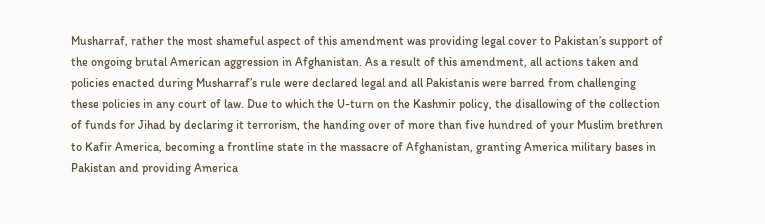Musharraf, rather the most shameful aspect of this amendment was providing legal cover to Pakistan’s support of the ongoing brutal American aggression in Afghanistan. As a result of this amendment, all actions taken and policies enacted during Musharraf’s rule were declared legal and all Pakistanis were barred from challenging these policies in any court of law. Due to which the U-turn on the Kashmir policy, the disallowing of the collection of funds for Jihad by declaring it terrorism, the handing over of more than five hundred of your Muslim brethren to Kafir America, becoming a frontline state in the massacre of Afghanistan, granting America military bases in Pakistan and providing America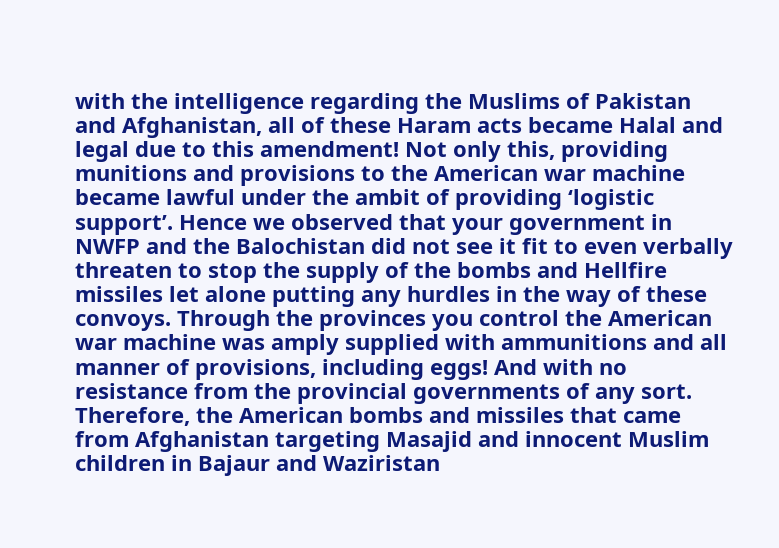with the intelligence regarding the Muslims of Pakistan and Afghanistan, all of these Haram acts became Halal and legal due to this amendment! Not only this, providing munitions and provisions to the American war machine became lawful under the ambit of providing ‘logistic support’. Hence we observed that your government in NWFP and the Balochistan did not see it fit to even verbally threaten to stop the supply of the bombs and Hellfire missiles let alone putting any hurdles in the way of these convoys. Through the provinces you control the American war machine was amply supplied with ammunitions and all manner of provisions, including eggs! And with no resistance from the provincial governments of any sort. Therefore, the American bombs and missiles that came from Afghanistan targeting Masajid and innocent Muslim children in Bajaur and Waziristan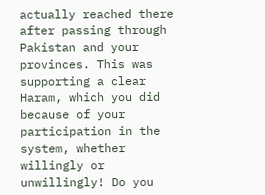actually reached there after passing through Pakistan and your provinces. This was supporting a clear Haram, which you did because of your participation in the system, whether willingly or unwillingly! Do you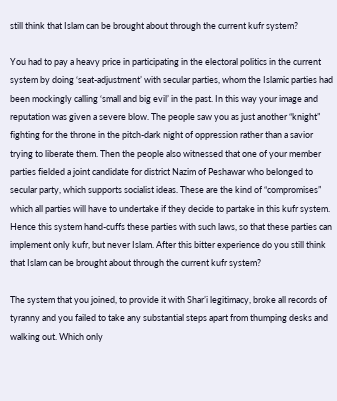still think that Islam can be brought about through the current kufr system?

You had to pay a heavy price in participating in the electoral politics in the current system by doing ‘seat-adjustment’ with secular parties, whom the Islamic parties had been mockingly calling ‘small and big evil’ in the past. In this way your image and reputation was given a severe blow. The people saw you as just another “knight” fighting for the throne in the pitch-dark night of oppression rather than a savior trying to liberate them. Then the people also witnessed that one of your member parties fielded a joint candidate for district Nazim of Peshawar who belonged to secular party, which supports socialist ideas. These are the kind of “compromises” which all parties will have to undertake if they decide to partake in this kufr system. Hence this system hand-cuffs these parties with such laws, so that these parties can implement only kufr, but never Islam. After this bitter experience do you still think that Islam can be brought about through the current kufr system?

The system that you joined, to provide it with Shar’i legitimacy, broke all records of tyranny and you failed to take any substantial steps apart from thumping desks and walking out. Which only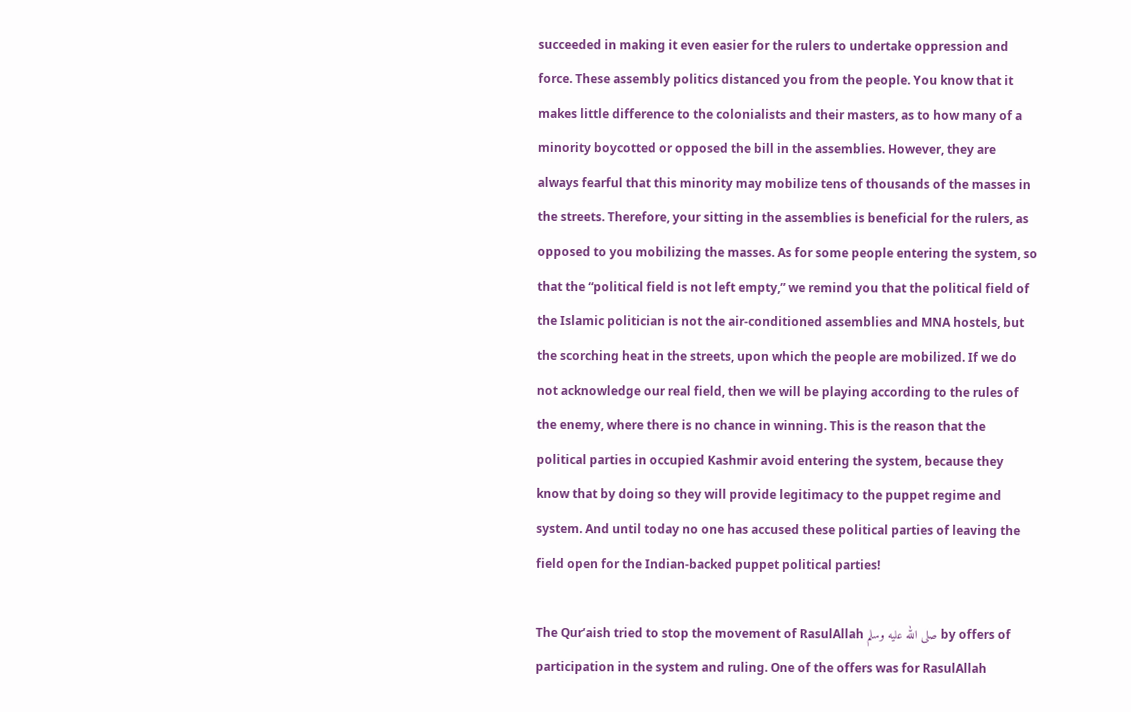succeeded in making it even easier for the rulers to undertake oppression and force. These assembly politics distanced you from the people. You know that it makes little difference to the colonialists and their masters, as to how many of a minority boycotted or opposed the bill in the assemblies. However, they are always fearful that this minority may mobilize tens of thousands of the masses in the streets. Therefore, your sitting in the assemblies is beneficial for the rulers, as opposed to you mobilizing the masses. As for some people entering the system, so that the “political field is not left empty,” we remind you that the political field of the Islamic politician is not the air-conditioned assemblies and MNA hostels, but the scorching heat in the streets, upon which the people are mobilized. If we do not acknowledge our real field, then we will be playing according to the rules of the enemy, where there is no chance in winning. This is the reason that the political parties in occupied Kashmir avoid entering the system, because they know that by doing so they will provide legitimacy to the puppet regime and system. And until today no one has accused these political parties of leaving the field open for the Indian-backed puppet political parties!

The Qur’aish tried to stop the movement of RasulAllah صلى الله عليه وسلم by offers of participation in the system and ruling. One of the offers was for RasulAllah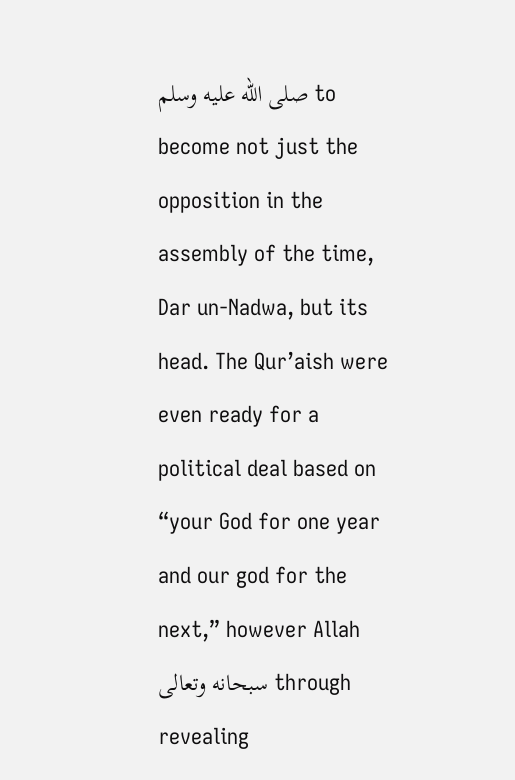صلى الله عليه وسلم to become not just the opposition in the assembly of the time, Dar un-Nadwa, but its head. The Qur’aish were even ready for a political deal based on “your God for one year and our god for the next,” however Allah سبحانه وتعالى through revealing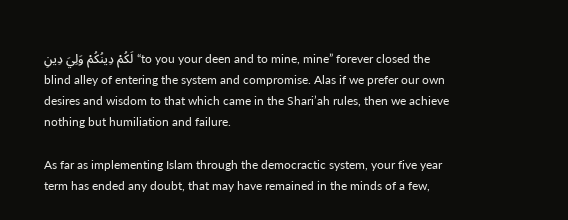لَكُمْ دِينُكُمْ وَلِيَ دِينِ “to you your deen and to mine, mine” forever closed the blind alley of entering the system and compromise. Alas if we prefer our own desires and wisdom to that which came in the Shari’ah rules, then we achieve nothing but humiliation and failure.

As far as implementing Islam through the democractic system, your five year term has ended any doubt, that may have remained in the minds of a few,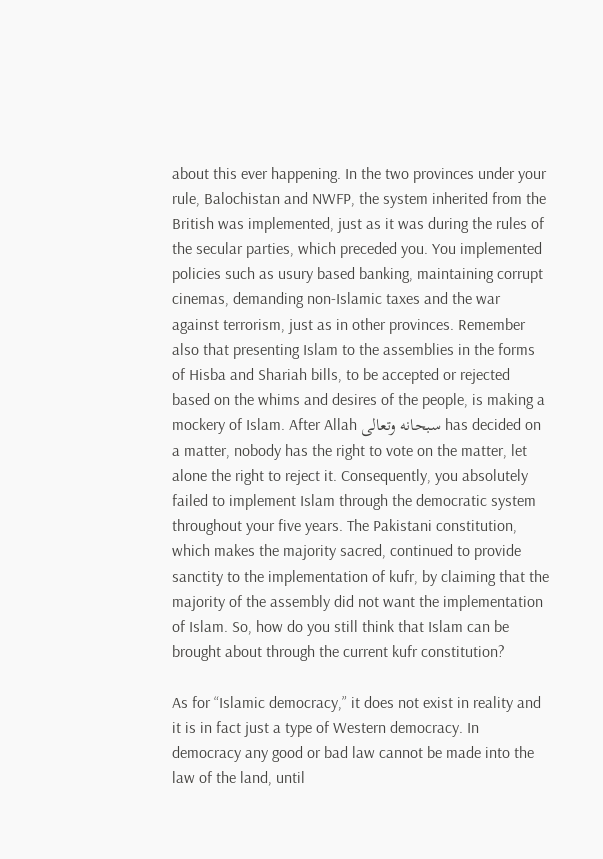about this ever happening. In the two provinces under your rule, Balochistan and NWFP, the system inherited from the British was implemented, just as it was during the rules of the secular parties, which preceded you. You implemented policies such as usury based banking, maintaining corrupt cinemas, demanding non-Islamic taxes and the war against terrorism, just as in other provinces. Remember also that presenting Islam to the assemblies in the forms of Hisba and Shariah bills, to be accepted or rejected based on the whims and desires of the people, is making a mockery of Islam. After Allah سبحانه وتعالى has decided on a matter, nobody has the right to vote on the matter, let alone the right to reject it. Consequently, you absolutely failed to implement Islam through the democratic system throughout your five years. The Pakistani constitution, which makes the majority sacred, continued to provide sanctity to the implementation of kufr, by claiming that the majority of the assembly did not want the implementation of Islam. So, how do you still think that Islam can be brought about through the current kufr constitution?

As for “Islamic democracy,” it does not exist in reality and it is in fact just a type of Western democracy. In democracy any good or bad law cannot be made into the law of the land, until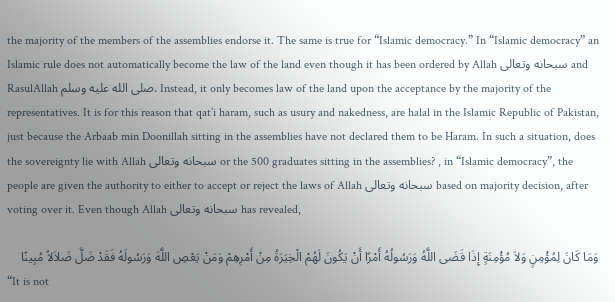the majority of the members of the assemblies endorse it. The same is true for “Islamic democracy.” In “Islamic democracy” an Islamic rule does not automatically become the law of the land even though it has been ordered by Allah سبحانه وتعالى and RasulAllah صلى الله عليه وسلم. Instead, it only becomes law of the land upon the acceptance by the majority of the representatives. It is for this reason that qat’i haram, such as usury and nakedness, are halal in the Islamic Republic of Pakistan, just because the Arbaab min Doonillah sitting in the assemblies have not declared them to be Haram. In such a situation, does the sovereignty lie with Allah سبحانه وتعالى or the 500 graduates sitting in the assemblies? , in “Islamic democracy”, the people are given the authority to either to accept or reject the laws of Allah سبحانه وتعالى based on majority decision, after voting over it. Even though Allah سبحانه وتعالى has revealed,

وَمَا كَانَ لِمُؤْمِنٍ وَلاَ مُؤْمِنَةٍ إِذَا قَضَى اللَّهُ وَرَسُولُهُ أَمْرًا أَنْ يَكُونَ لَهُمْ الْخِيَرَةُ مِنْ أَمْرِهِمْ وَمَنْ يَعْصِ اللَّهَ وَرَسُولَهُ فَقَدْ ضَلَّ ضَلاَلاً مُبِينًا
“It is not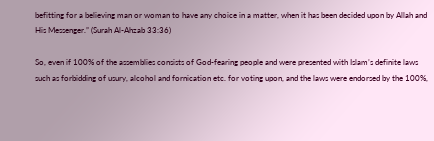befitting for a believing man or woman to have any choice in a matter, when it has been decided upon by Allah and His Messenger.” (Surah Al-Ahzab 33:36)

So, even if 100% of the assemblies consists of God-fearing people and were presented with Islam’s definite laws such as forbidding of usury, alcohol and fornication etc. for voting upon, and the laws were endorsed by the 100%,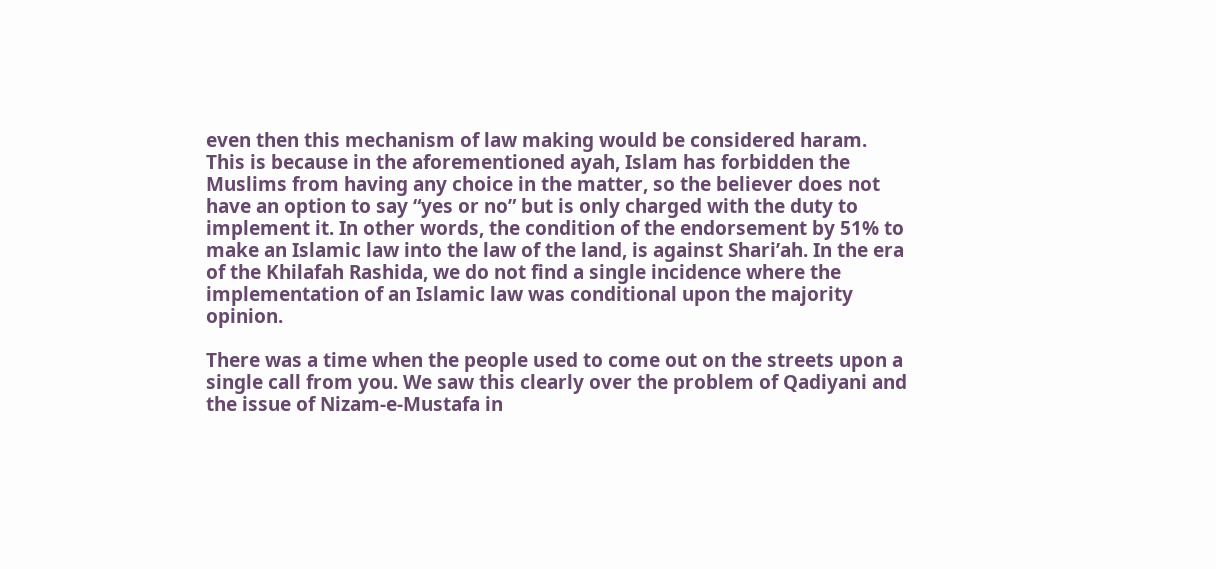even then this mechanism of law making would be considered haram. This is because in the aforementioned ayah, Islam has forbidden the Muslims from having any choice in the matter, so the believer does not have an option to say “yes or no” but is only charged with the duty to implement it. In other words, the condition of the endorsement by 51% to make an Islamic law into the law of the land, is against Shari’ah. In the era of the Khilafah Rashida, we do not find a single incidence where the implementation of an Islamic law was conditional upon the majority opinion.

There was a time when the people used to come out on the streets upon a single call from you. We saw this clearly over the problem of Qadiyani and the issue of Nizam-e-Mustafa in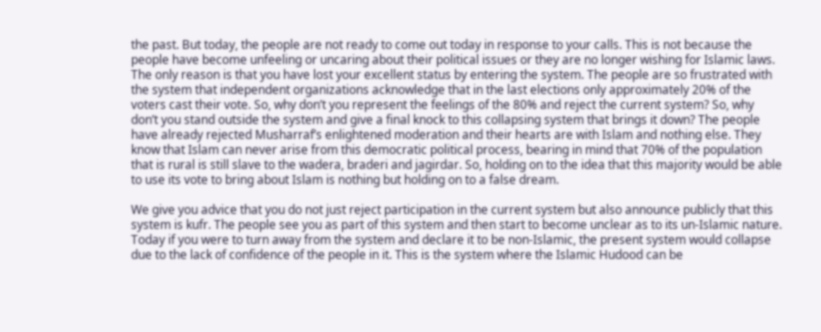the past. But today, the people are not ready to come out today in response to your calls. This is not because the people have become unfeeling or uncaring about their political issues or they are no longer wishing for Islamic laws. The only reason is that you have lost your excellent status by entering the system. The people are so frustrated with the system that independent organizations acknowledge that in the last elections only approximately 20% of the voters cast their vote. So, why don’t you represent the feelings of the 80% and reject the current system? So, why don’t you stand outside the system and give a final knock to this collapsing system that brings it down? The people have already rejected Musharraf’s enlightened moderation and their hearts are with Islam and nothing else. They know that Islam can never arise from this democratic political process, bearing in mind that 70% of the population that is rural is still slave to the wadera, braderi and jagirdar. So, holding on to the idea that this majority would be able to use its vote to bring about Islam is nothing but holding on to a false dream.

We give you advice that you do not just reject participation in the current system but also announce publicly that this system is kufr. The people see you as part of this system and then start to become unclear as to its un-Islamic nature. Today if you were to turn away from the system and declare it to be non-Islamic, the present system would collapse due to the lack of confidence of the people in it. This is the system where the Islamic Hudood can be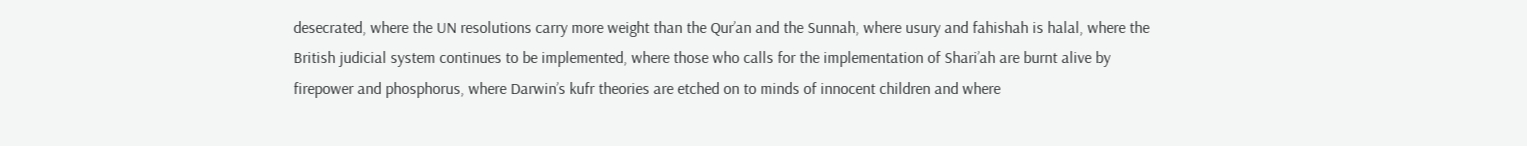desecrated, where the UN resolutions carry more weight than the Qur’an and the Sunnah, where usury and fahishah is halal, where the British judicial system continues to be implemented, where those who calls for the implementation of Shari’ah are burnt alive by firepower and phosphorus, where Darwin’s kufr theories are etched on to minds of innocent children and where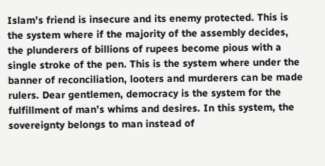Islam’s friend is insecure and its enemy protected. This is the system where if the majority of the assembly decides, the plunderers of billions of rupees become pious with a single stroke of the pen. This is the system where under the banner of reconciliation, looters and murderers can be made rulers. Dear gentlemen, democracy is the system for the fulfillment of man’s whims and desires. In this system, the sovereignty belongs to man instead of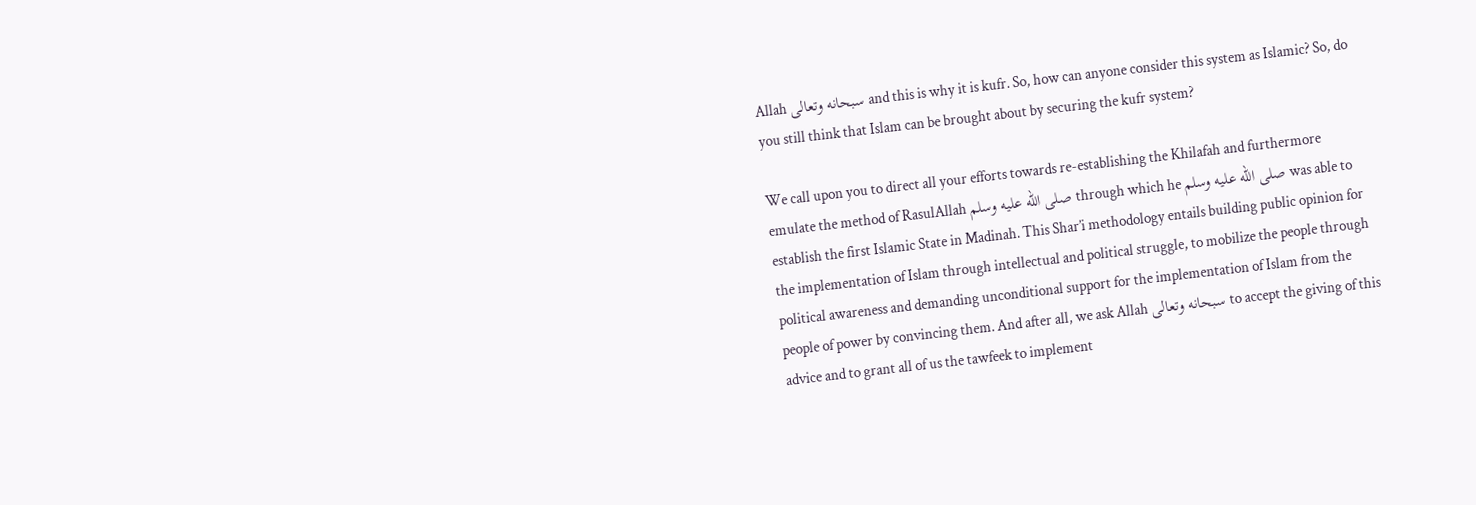Allah سبحانه وتعالى and this is why it is kufr. So, how can anyone consider this system as Islamic? So, do you still think that Islam can be brought about by securing the kufr system?

We call upon you to direct all your efforts towards re-establishing the Khilafah and furthermore emulate the method of RasulAllah صلى الله عليه وسلم through which he صلى الله عليه وسلم was able to establish the first Islamic State in Madinah. This Shar’i methodology entails building public opinion for the implementation of Islam through intellectual and political struggle, to mobilize the people through political awareness and demanding unconditional support for the implementation of Islam from the people of power by convincing them. And after all, we ask Allah سبحانه وتعالى to accept the giving of this advice and to grant all of us the tawfeek to implement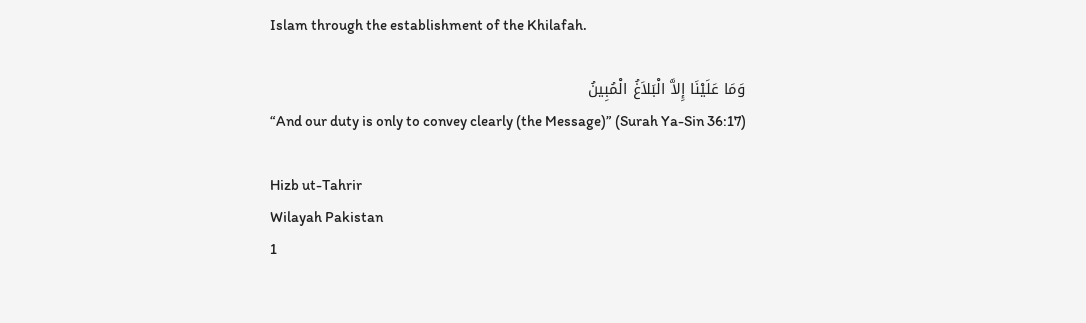Islam through the establishment of the Khilafah.

وَمَا عَلَيْنَا إِلاَّ الْبَلاَغُ الْمُبِينُ
“And our duty is only to convey clearly (the Message)” (Surah Ya-Sin 36:17)

Hizb ut-Tahrir
Wilayah Pakistan
1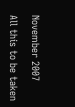November 2007

All this to be taken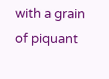with a grain of piquant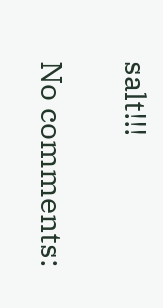salt!!!

No comments: